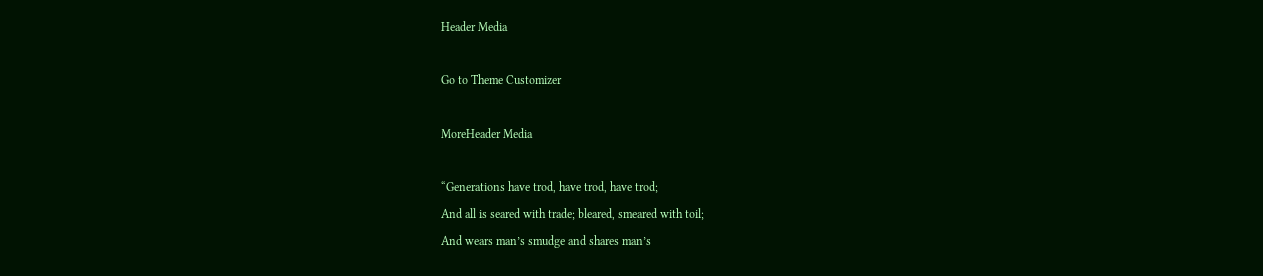Header Media

Go to Theme Customizer

MoreHeader Media

“Generations have trod, have trod, have trod;
And all is seared with trade; bleared, smeared with toil;
And wears man’s smudge and shares man’s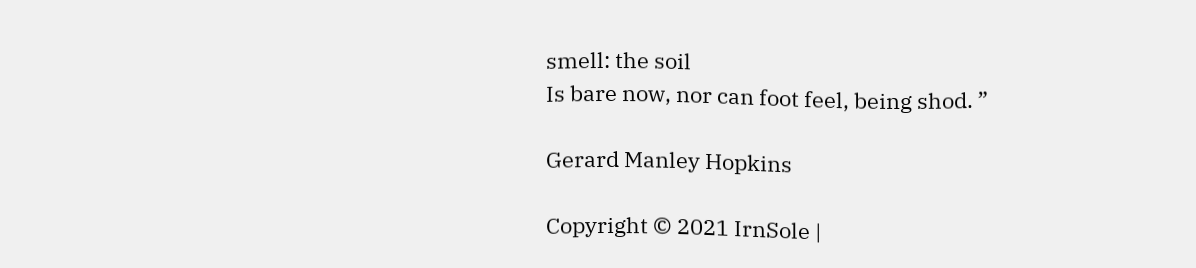smell: the soil
Is bare now, nor can foot feel, being shod. ”

Gerard Manley Hopkins

Copyright © 2021 IrnSole |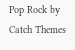Pop Rock by Catch Themes